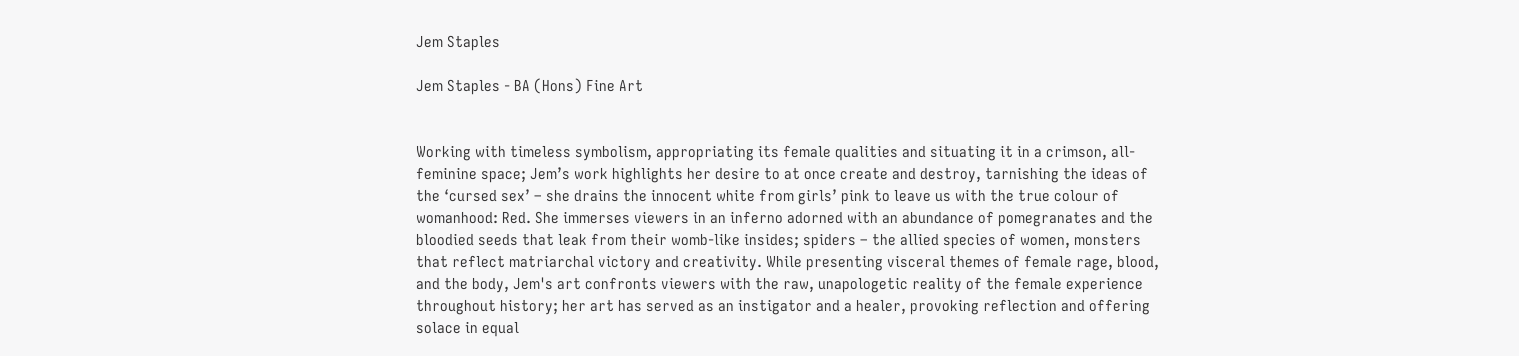Jem Staples

Jem Staples - BA (Hons) Fine Art


Working with timeless symbolism, appropriating its female qualities and situating it in a crimson, all-feminine space; Jem’s work highlights her desire to at once create and destroy, tarnishing the ideas of the ‘cursed sex’ – she drains the innocent white from girls’ pink to leave us with the true colour of womanhood: Red. She immerses viewers in an inferno adorned with an abundance of pomegranates and the bloodied seeds that leak from their womb-like insides; spiders – the allied species of women, monsters that reflect matriarchal victory and creativity. While presenting visceral themes of female rage, blood, and the body, Jem's art confronts viewers with the raw, unapologetic reality of the female experience throughout history; her art has served as an instigator and a healer, provoking reflection and offering solace in equal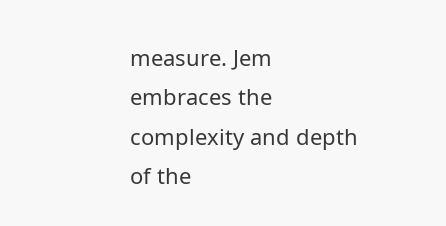measure. Jem embraces the complexity and depth of the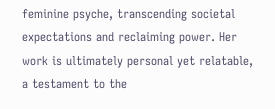feminine psyche, transcending societal expectations and reclaiming power. Her work is ultimately personal yet relatable, a testament to the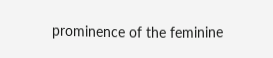prominence of the feminine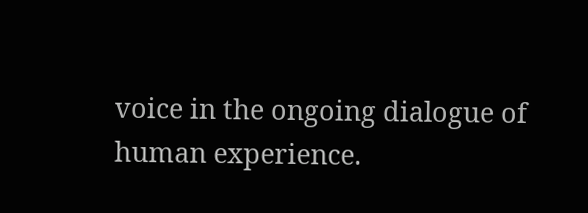voice in the ongoing dialogue of human experience.